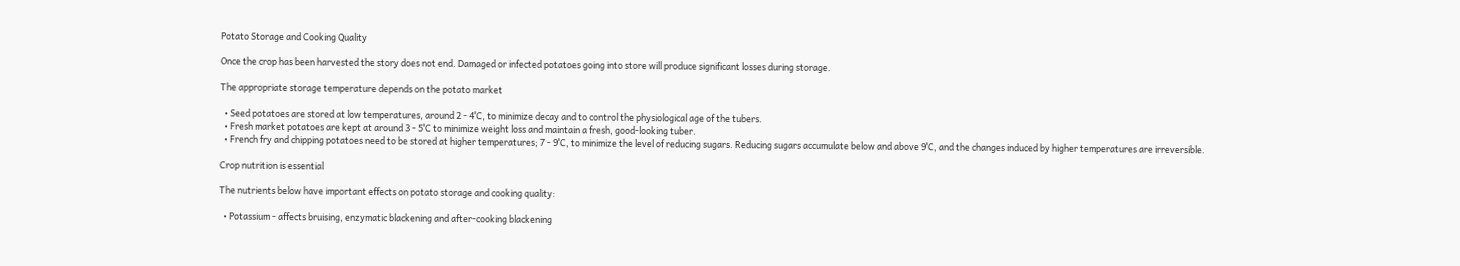Potato Storage and Cooking Quality

Once the crop has been harvested the story does not end. Damaged or infected potatoes going into store will produce significant losses during storage.

The appropriate storage temperature depends on the potato market

  • Seed potatoes are stored at low temperatures, around 2 - 4˚C, to minimize decay and to control the physiological age of the tubers.
  • Fresh market potatoes are kept at around 3 - 5˚C to minimize weight loss and maintain a fresh, good-looking tuber.
  • French fry and chipping potatoes need to be stored at higher temperatures; 7 - 9˚C, to minimize the level of reducing sugars. Reducing sugars accumulate below and above 9˚C, and the changes induced by higher temperatures are irreversible.

Crop nutrition is essential

The nutrients below have important effects on potato storage and cooking quality:

  • Potassium - affects bruising, enzymatic blackening and after-cooking blackening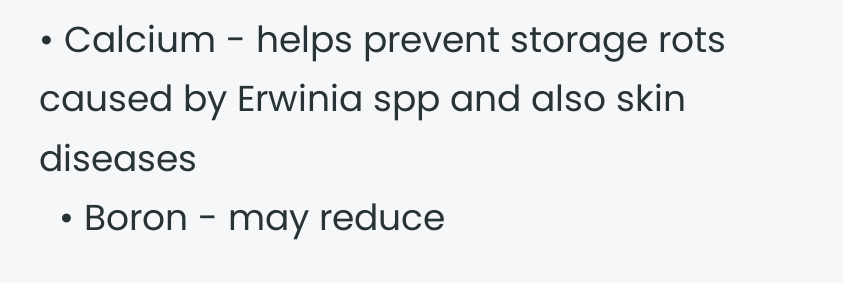• Calcium - helps prevent storage rots caused by Erwinia spp and also skin diseases
  • Boron - may reduce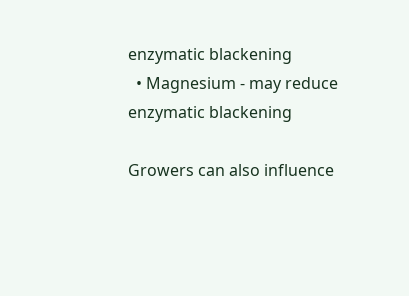enzymatic blackening
  • Magnesium - may reduce enzymatic blackening

Growers can also influence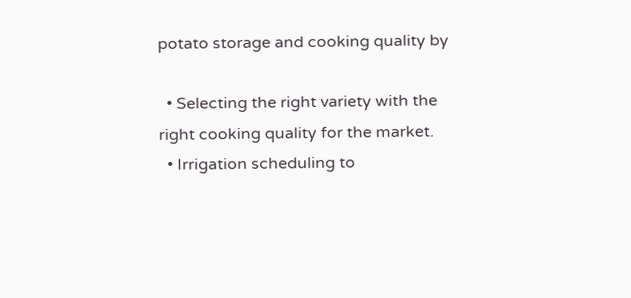potato storage and cooking quality by

  • Selecting the right variety with the right cooking quality for the market.
  • Irrigation scheduling to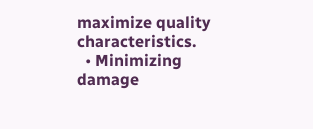maximize quality characteristics.
  • Minimizing damage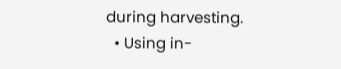during harvesting.
  • Using in-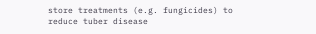store treatments (e.g. fungicides) to reduce tuber disease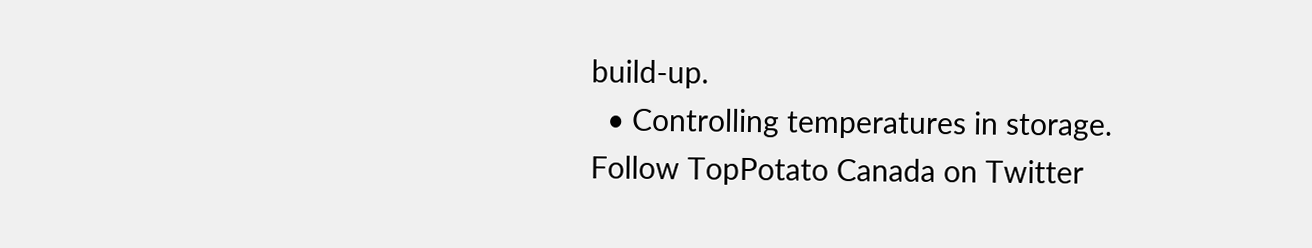build-up.
  • Controlling temperatures in storage.
Follow TopPotato Canada on Twitter